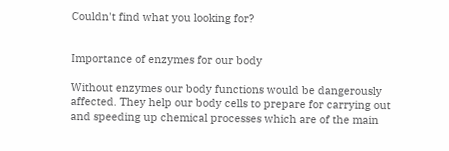Couldn't find what you looking for?


Importance of enzymes for our body

Without enzymes our body functions would be dangerously affected. They help our body cells to prepare for carrying out and speeding up chemical processes which are of the main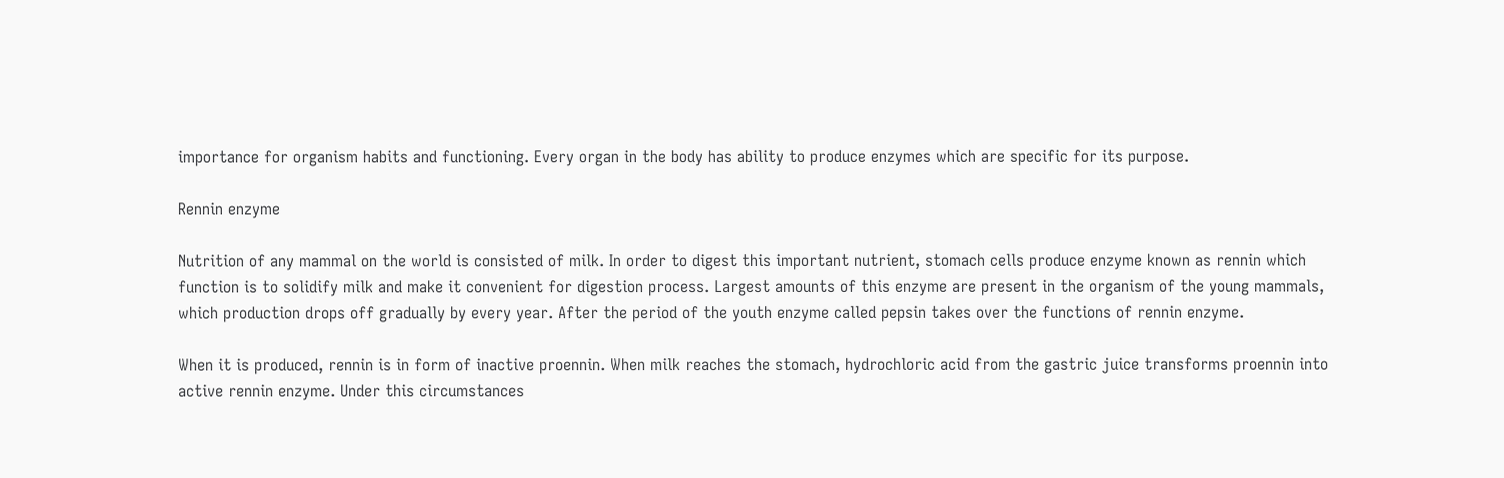importance for organism habits and functioning. Every organ in the body has ability to produce enzymes which are specific for its purpose.

Rennin enzyme

Nutrition of any mammal on the world is consisted of milk. In order to digest this important nutrient, stomach cells produce enzyme known as rennin which function is to solidify milk and make it convenient for digestion process. Largest amounts of this enzyme are present in the organism of the young mammals, which production drops off gradually by every year. After the period of the youth enzyme called pepsin takes over the functions of rennin enzyme.

When it is produced, rennin is in form of inactive proennin. When milk reaches the stomach, hydrochloric acid from the gastric juice transforms proennin into active rennin enzyme. Under this circumstances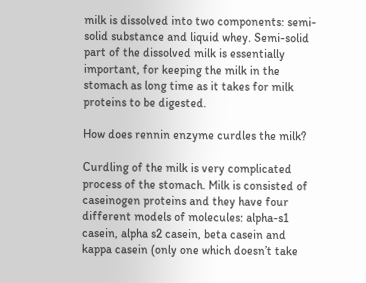milk is dissolved into two components: semi-solid substance and liquid whey. Semi-solid part of the dissolved milk is essentially important, for keeping the milk in the stomach as long time as it takes for milk proteins to be digested.

How does rennin enzyme curdles the milk?

Curdling of the milk is very complicated process of the stomach. Milk is consisted of caseinogen proteins and they have four different models of molecules: alpha-s1 casein, alpha s2 casein, beta casein and kappa casein (only one which doesn’t take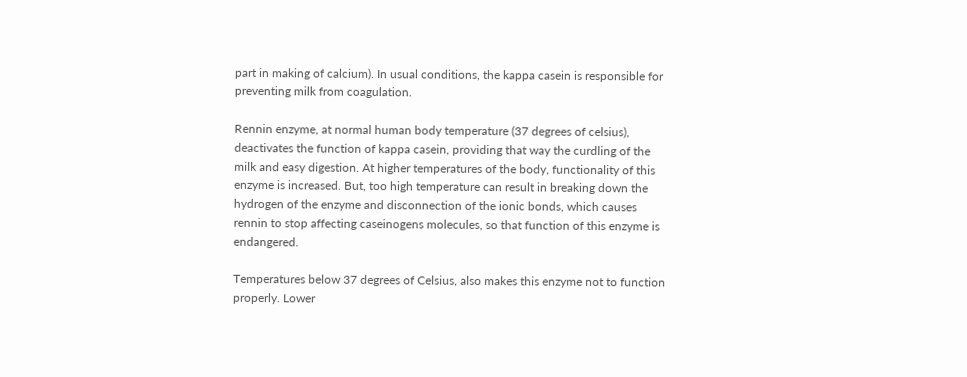part in making of calcium). In usual conditions, the kappa casein is responsible for preventing milk from coagulation.

Rennin enzyme, at normal human body temperature (37 degrees of celsius), deactivates the function of kappa casein, providing that way the curdling of the milk and easy digestion. At higher temperatures of the body, functionality of this enzyme is increased. But, too high temperature can result in breaking down the hydrogen of the enzyme and disconnection of the ionic bonds, which causes rennin to stop affecting caseinogens molecules, so that function of this enzyme is endangered.

Temperatures below 37 degrees of Celsius, also makes this enzyme not to function properly. Lower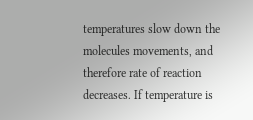temperatures slow down the molecules movements, and therefore rate of reaction decreases. If temperature is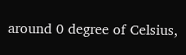around 0 degree of Celsius,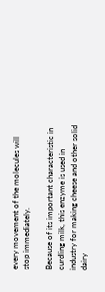every movement of the molecules will stop immediately.

Because of its important characteristic in curdling milk, this enzyme is used in industry for making cheese and other solid dairy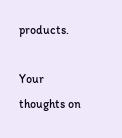products.

Your thoughts on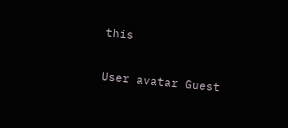this

User avatar Guest